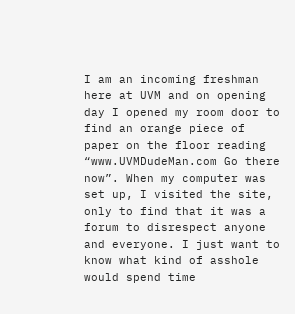I am an incoming freshman here at UVM and on opening day I opened my room door to find an orange piece of paper on the floor reading “www.UVMDudeMan.com Go there now”. When my computer was set up, I visited the site, only to find that it was a forum to disrespect anyone and everyone. I just want to know what kind of asshole would spend time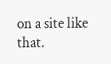on a site like that.